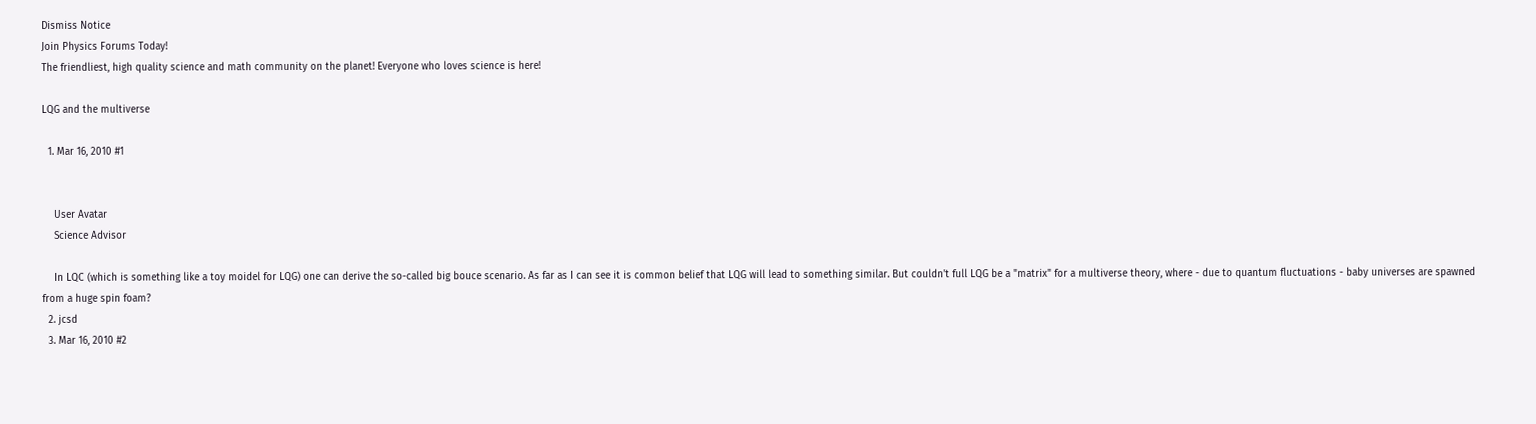Dismiss Notice
Join Physics Forums Today!
The friendliest, high quality science and math community on the planet! Everyone who loves science is here!

LQG and the multiverse

  1. Mar 16, 2010 #1


    User Avatar
    Science Advisor

    In LQC (which is something like a toy moidel for LQG) one can derive the so-called big bouce scenario. As far as I can see it is common belief that LQG will lead to something similar. But couldn't full LQG be a "matrix" for a multiverse theory, where - due to quantum fluctuations - baby universes are spawned from a huge spin foam?
  2. jcsd
  3. Mar 16, 2010 #2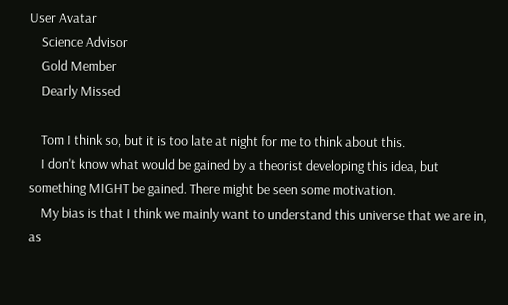User Avatar
    Science Advisor
    Gold Member
    Dearly Missed

    Tom I think so, but it is too late at night for me to think about this.
    I don't know what would be gained by a theorist developing this idea, but something MIGHT be gained. There might be seen some motivation.
    My bias is that I think we mainly want to understand this universe that we are in, as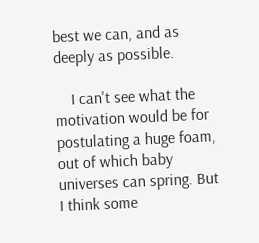best we can, and as deeply as possible.

    I can't see what the motivation would be for postulating a huge foam, out of which baby universes can spring. But I think some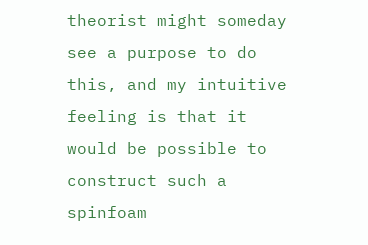theorist might someday see a purpose to do this, and my intuitive feeling is that it would be possible to construct such a spinfoam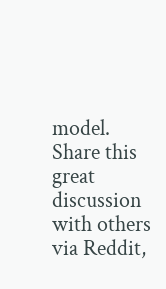model.
Share this great discussion with others via Reddit,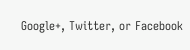Google+, Twitter, or Facebook